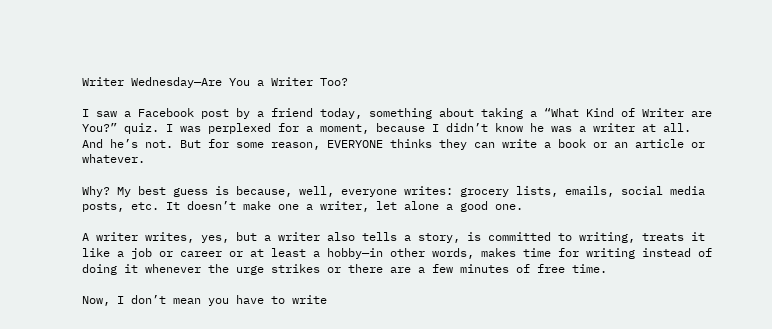Writer Wednesday—Are You a Writer Too?

I saw a Facebook post by a friend today, something about taking a “What Kind of Writer are You?” quiz. I was perplexed for a moment, because I didn’t know he was a writer at all. And he’s not. But for some reason, EVERYONE thinks they can write a book or an article or whatever.

Why? My best guess is because, well, everyone writes: grocery lists, emails, social media posts, etc. It doesn’t make one a writer, let alone a good one.

A writer writes, yes, but a writer also tells a story, is committed to writing, treats it like a job or career or at least a hobby—in other words, makes time for writing instead of doing it whenever the urge strikes or there are a few minutes of free time.

Now, I don’t mean you have to write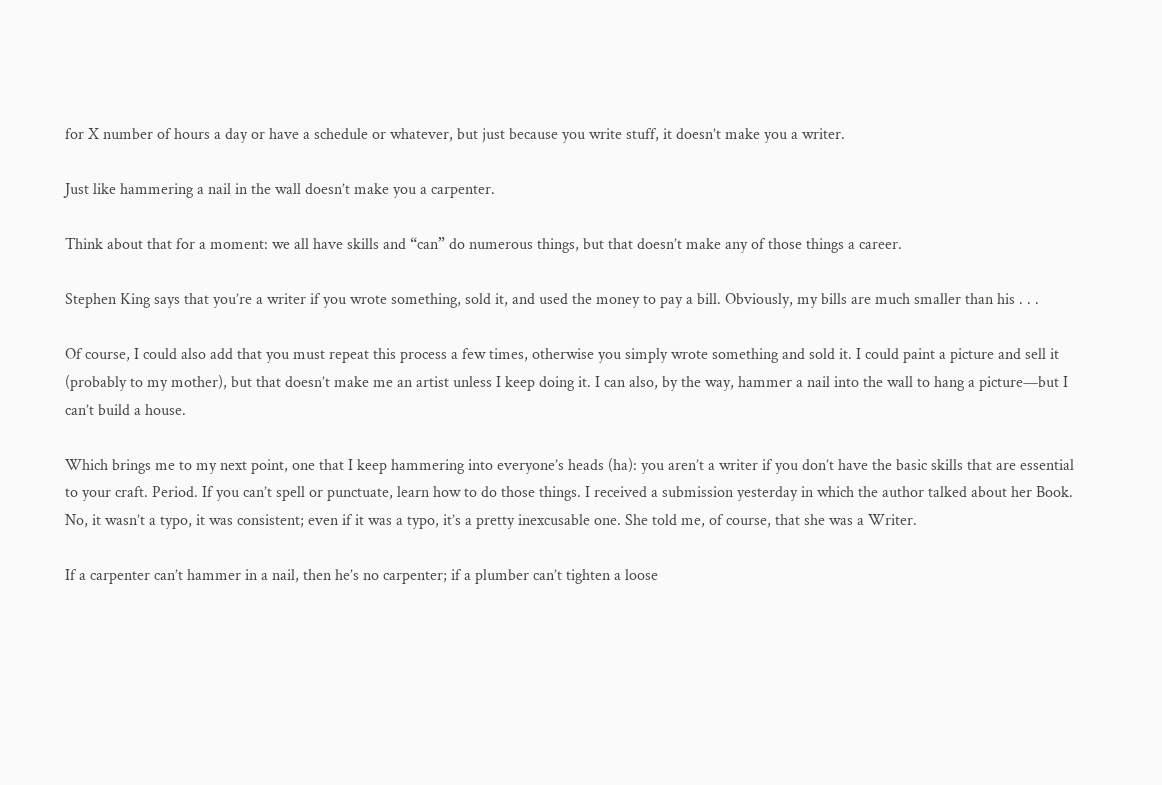for X number of hours a day or have a schedule or whatever, but just because you write stuff, it doesn’t make you a writer.

Just like hammering a nail in the wall doesn’t make you a carpenter.

Think about that for a moment: we all have skills and “can” do numerous things, but that doesn’t make any of those things a career.

Stephen King says that you’re a writer if you wrote something, sold it, and used the money to pay a bill. Obviously, my bills are much smaller than his . . .

Of course, I could also add that you must repeat this process a few times, otherwise you simply wrote something and sold it. I could paint a picture and sell it (probably to my mother), but that doesn’t make me an artist unless I keep doing it. I can also, by the way, hammer a nail into the wall to hang a picture—but I can’t build a house.

Which brings me to my next point, one that I keep hammering into everyone’s heads (ha): you aren’t a writer if you don’t have the basic skills that are essential to your craft. Period. If you can’t spell or punctuate, learn how to do those things. I received a submission yesterday in which the author talked about her Book. No, it wasn’t a typo, it was consistent; even if it was a typo, it’s a pretty inexcusable one. She told me, of course, that she was a Writer.

If a carpenter can’t hammer in a nail, then he’s no carpenter; if a plumber can’t tighten a loose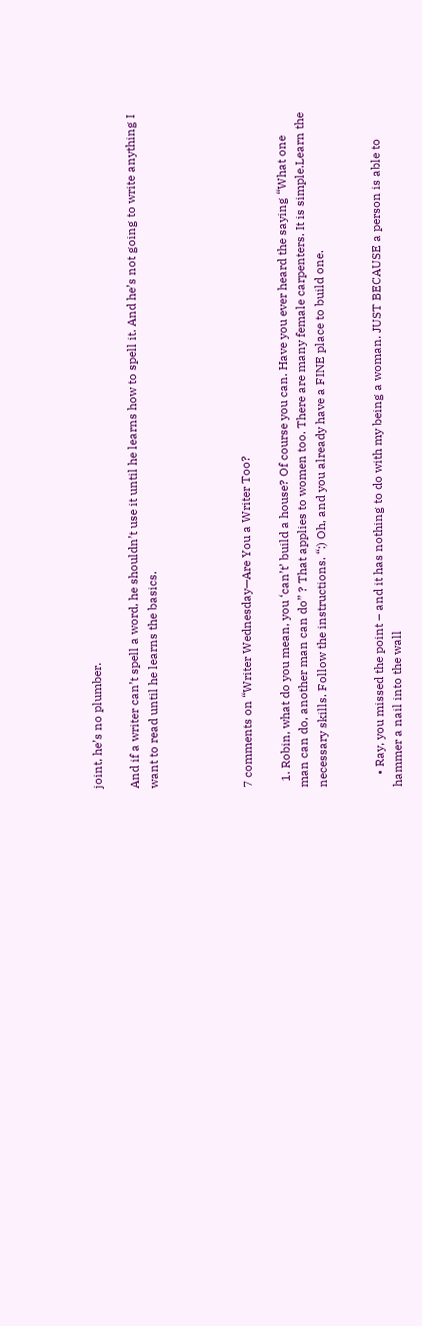joint, he’s no plumber.

And if a writer can’t spell a word, he shouldn’t use it until he learns how to spell it. And he’s not going to write anything I want to read until he learns the basics.




7 comments on “Writer Wednesday—Are You a Writer Too?

  1. Robin, what do you mean, you ‘can’t’ build a house? Of course you can. Have you ever heard the saying “What one man can do, another man can do” ? That applies to women too. There are many female carpenters. It is simple.Learn the necessary skills. Follow the instructions. “:) Oh, and you already have a FINE place to build one.


    • Ray, you missed the point – and it has nothing to do with my being a woman. JUST BECAUSE a person is able to hammer a nail into the wall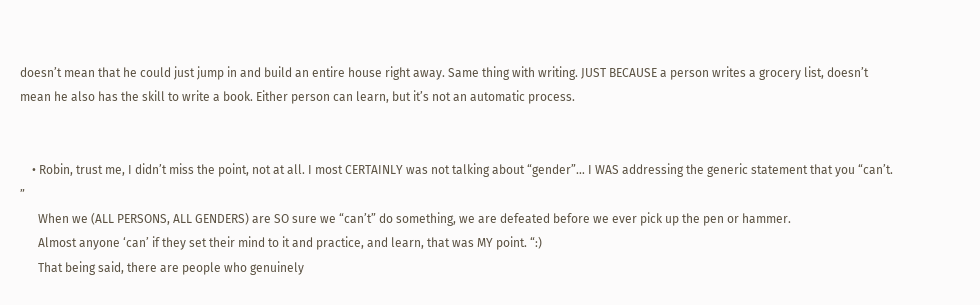doesn’t mean that he could just jump in and build an entire house right away. Same thing with writing. JUST BECAUSE a person writes a grocery list, doesn’t mean he also has the skill to write a book. Either person can learn, but it’s not an automatic process.


    • Robin, trust me, I didn’t miss the point, not at all. I most CERTAINLY was not talking about “gender”… I WAS addressing the generic statement that you “can’t. ”
      When we (ALL PERSONS, ALL GENDERS) are SO sure we “can’t” do something, we are defeated before we ever pick up the pen or hammer.
      Almost anyone ‘can’ if they set their mind to it and practice, and learn, that was MY point. “:)
      That being said, there are people who genuinely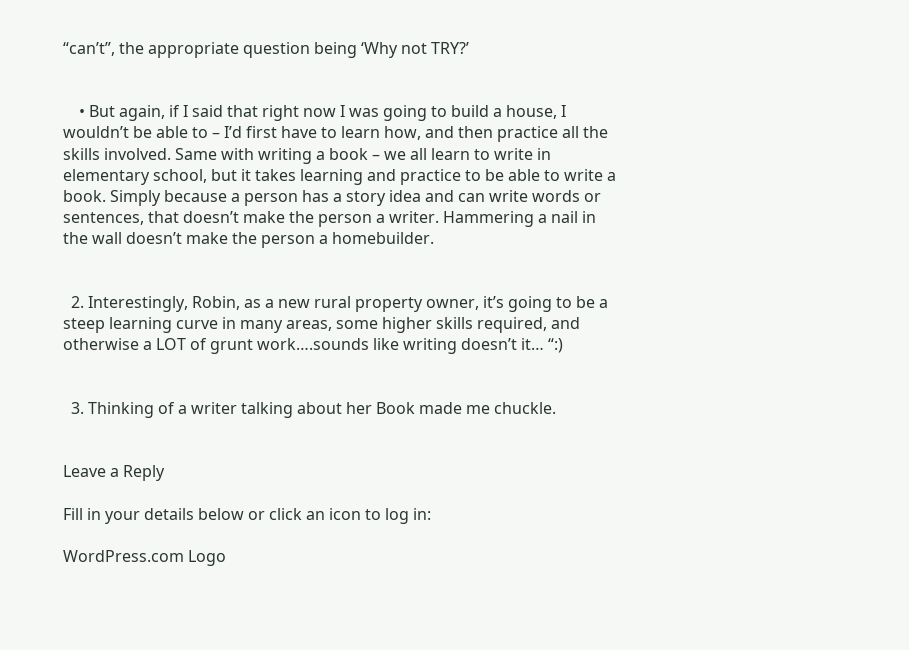“can’t”, the appropriate question being ‘Why not TRY?’


    • But again, if I said that right now I was going to build a house, I wouldn’t be able to – I’d first have to learn how, and then practice all the skills involved. Same with writing a book – we all learn to write in elementary school, but it takes learning and practice to be able to write a book. Simply because a person has a story idea and can write words or sentences, that doesn’t make the person a writer. Hammering a nail in the wall doesn’t make the person a homebuilder.


  2. Interestingly, Robin, as a new rural property owner, it’s going to be a steep learning curve in many areas, some higher skills required, and otherwise a LOT of grunt work….sounds like writing doesn’t it… “:)


  3. Thinking of a writer talking about her Book made me chuckle.


Leave a Reply

Fill in your details below or click an icon to log in:

WordPress.com Logo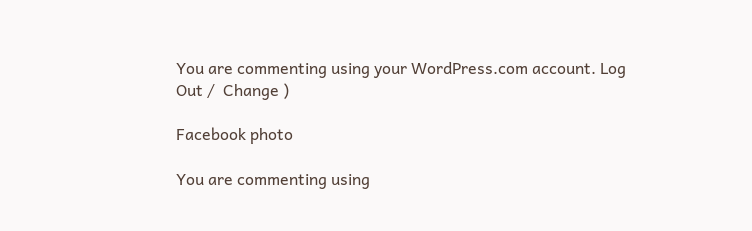You are commenting using your WordPress.com account. Log Out /  Change )

Facebook photo

You are commenting using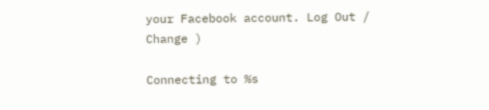your Facebook account. Log Out /  Change )

Connecting to %s